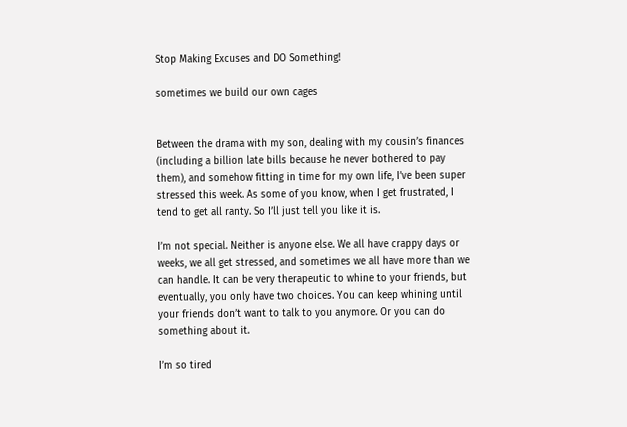Stop Making Excuses and DO Something!

sometimes we build our own cages


Between the drama with my son, dealing with my cousin’s finances (including a billion late bills because he never bothered to pay them), and somehow fitting in time for my own life, I’ve been super stressed this week. As some of you know, when I get frustrated, I tend to get all ranty. So I’ll just tell you like it is.

I’m not special. Neither is anyone else. We all have crappy days or weeks, we all get stressed, and sometimes we all have more than we can handle. It can be very therapeutic to whine to your friends, but eventually, you only have two choices. You can keep whining until your friends don’t want to talk to you anymore. Or you can do something about it.

I’m so tired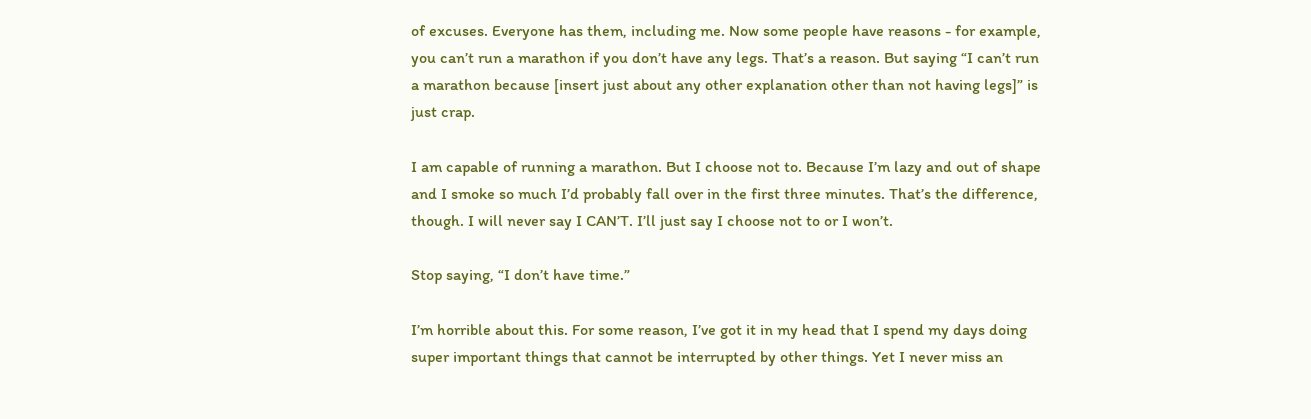of excuses. Everyone has them, including me. Now some people have reasons - for example, you can’t run a marathon if you don’t have any legs. That’s a reason. But saying “I can’t run a marathon because [insert just about any other explanation other than not having legs]” is just crap.

I am capable of running a marathon. But I choose not to. Because I’m lazy and out of shape and I smoke so much I’d probably fall over in the first three minutes. That’s the difference, though. I will never say I CAN’T. I’ll just say I choose not to or I won’t.

Stop saying, “I don’t have time.”

I’m horrible about this. For some reason, I’ve got it in my head that I spend my days doing super important things that cannot be interrupted by other things. Yet I never miss an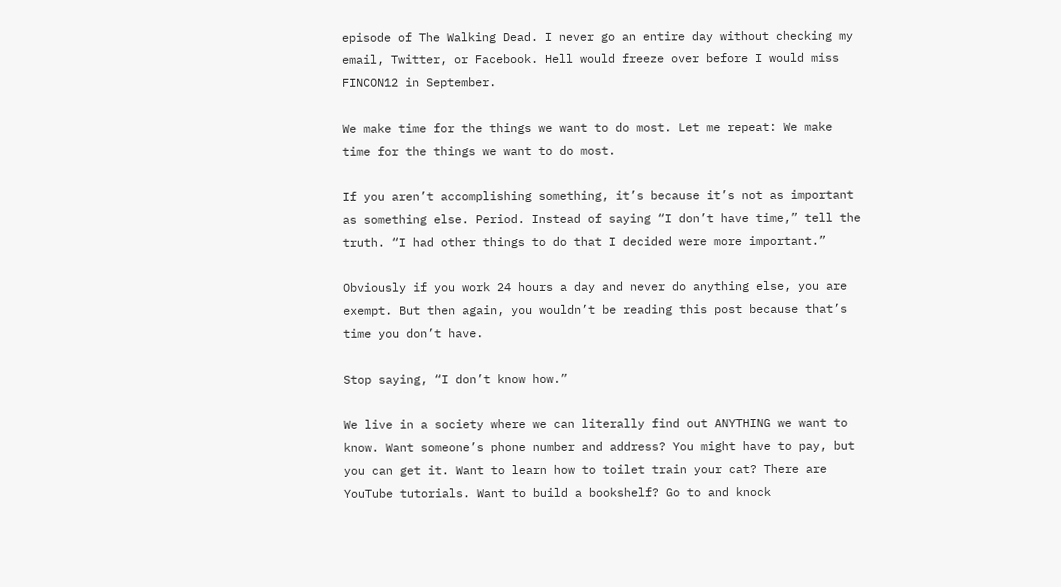episode of The Walking Dead. I never go an entire day without checking my email, Twitter, or Facebook. Hell would freeze over before I would miss FINCON12 in September.

We make time for the things we want to do most. Let me repeat: We make time for the things we want to do most.

If you aren’t accomplishing something, it’s because it’s not as important as something else. Period. Instead of saying “I don’t have time,” tell the truth. “I had other things to do that I decided were more important.”

Obviously if you work 24 hours a day and never do anything else, you are exempt. But then again, you wouldn’t be reading this post because that’s time you don’t have.

Stop saying, “I don’t know how.”

We live in a society where we can literally find out ANYTHING we want to know. Want someone’s phone number and address? You might have to pay, but you can get it. Want to learn how to toilet train your cat? There are YouTube tutorials. Want to build a bookshelf? Go to and knock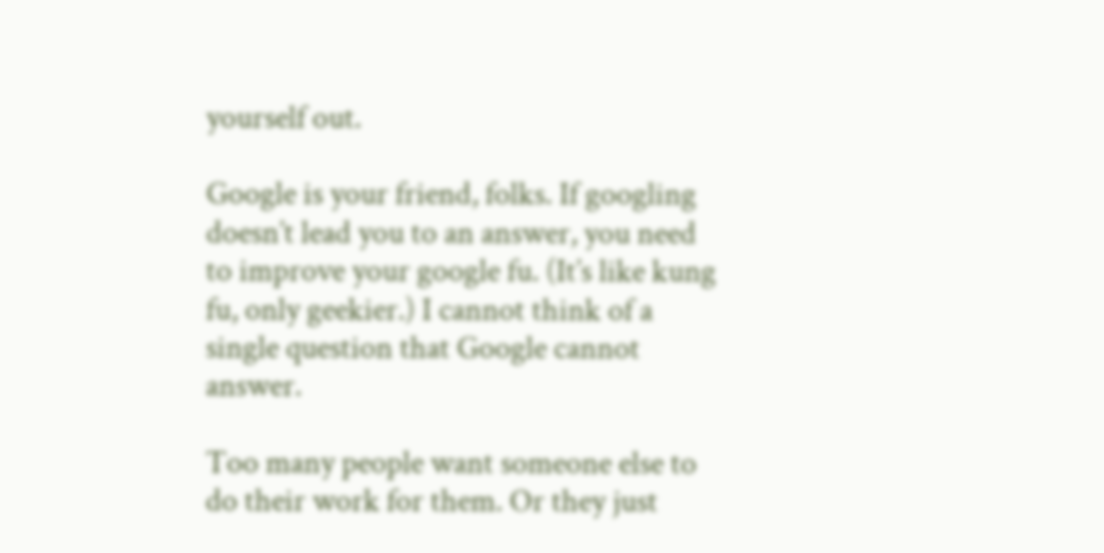yourself out.

Google is your friend, folks. If googling doesn’t lead you to an answer, you need to improve your google fu. (It’s like kung fu, only geekier.) I cannot think of a single question that Google cannot answer.

Too many people want someone else to do their work for them. Or they just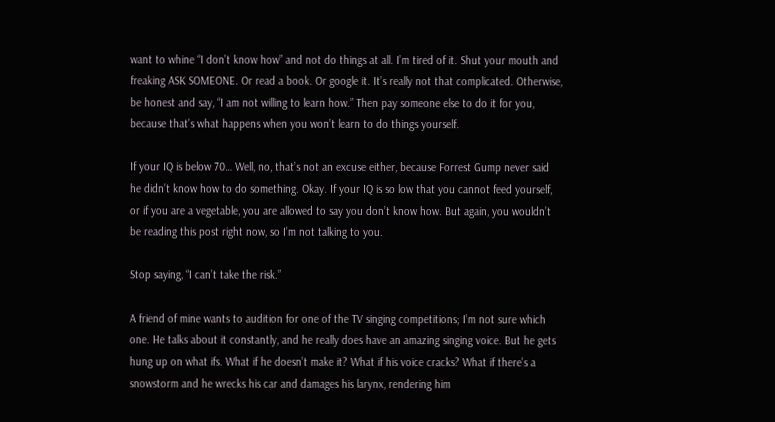want to whine “I don’t know how” and not do things at all. I’m tired of it. Shut your mouth and freaking ASK SOMEONE. Or read a book. Or google it. It’s really not that complicated. Otherwise, be honest and say, “I am not willing to learn how.” Then pay someone else to do it for you, because that’s what happens when you won’t learn to do things yourself.

If your IQ is below 70… Well, no, that’s not an excuse either, because Forrest Gump never said he didn’t know how to do something. Okay. If your IQ is so low that you cannot feed yourself, or if you are a vegetable, you are allowed to say you don’t know how. But again, you wouldn’t be reading this post right now, so I’m not talking to you.

Stop saying, “I can’t take the risk.”

A friend of mine wants to audition for one of the TV singing competitions; I’m not sure which one. He talks about it constantly, and he really does have an amazing singing voice. But he gets hung up on what ifs. What if he doesn’t make it? What if his voice cracks? What if there’s a snowstorm and he wrecks his car and damages his larynx, rendering him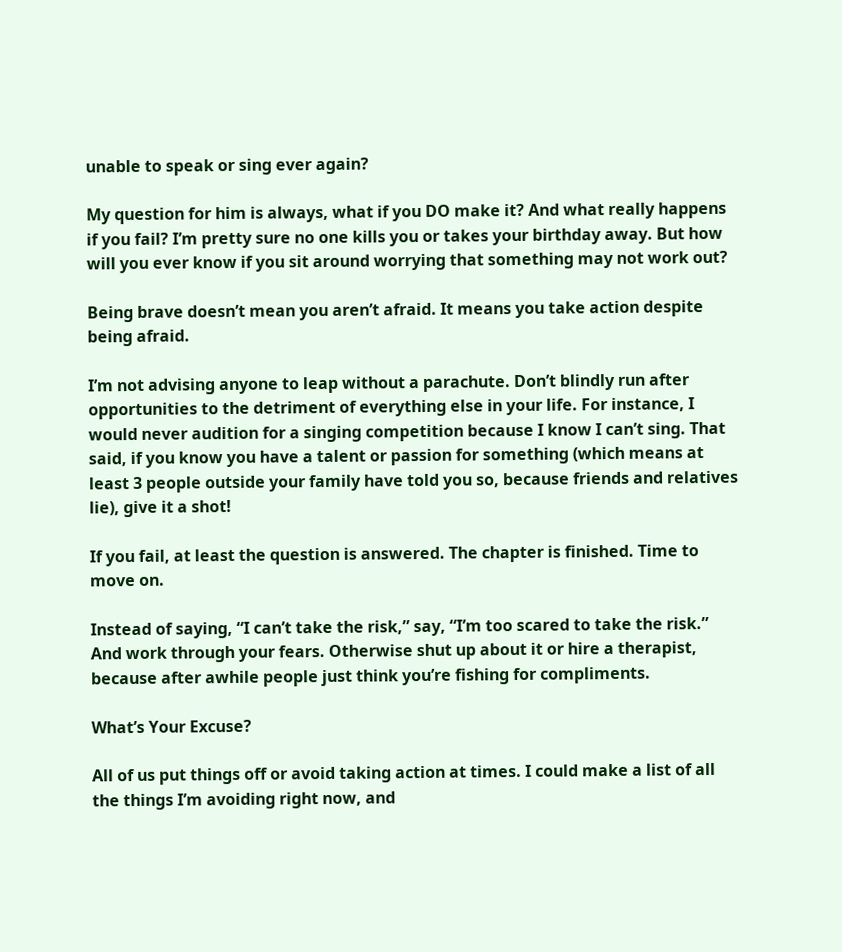unable to speak or sing ever again?

My question for him is always, what if you DO make it? And what really happens if you fail? I’m pretty sure no one kills you or takes your birthday away. But how will you ever know if you sit around worrying that something may not work out?

Being brave doesn’t mean you aren’t afraid. It means you take action despite being afraid.

I’m not advising anyone to leap without a parachute. Don’t blindly run after opportunities to the detriment of everything else in your life. For instance, I would never audition for a singing competition because I know I can’t sing. That said, if you know you have a talent or passion for something (which means at least 3 people outside your family have told you so, because friends and relatives lie), give it a shot!

If you fail, at least the question is answered. The chapter is finished. Time to move on.

Instead of saying, “I can’t take the risk,” say, “I’m too scared to take the risk.” And work through your fears. Otherwise shut up about it or hire a therapist, because after awhile people just think you’re fishing for compliments.

What’s Your Excuse?

All of us put things off or avoid taking action at times. I could make a list of all the things I’m avoiding right now, and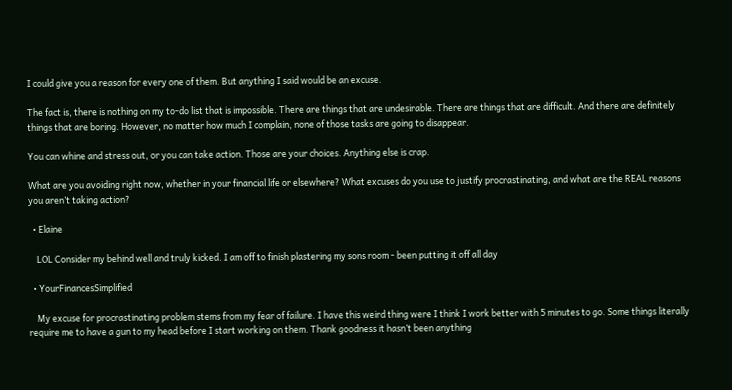I could give you a reason for every one of them. But anything I said would be an excuse.

The fact is, there is nothing on my to-do list that is impossible. There are things that are undesirable. There are things that are difficult. And there are definitely things that are boring. However, no matter how much I complain, none of those tasks are going to disappear.

You can whine and stress out, or you can take action. Those are your choices. Anything else is crap.

What are you avoiding right now, whether in your financial life or elsewhere? What excuses do you use to justify procrastinating, and what are the REAL reasons you aren’t taking action?

  • Elaine

    LOL Consider my behind well and truly kicked. I am off to finish plastering my sons room - been putting it off all day

  • YourFinancesSimplified

    My excuse for procrastinating problem stems from my fear of failure. I have this weird thing were I think I work better with 5 minutes to go. Some things literally require me to have a gun to my head before I start working on them. Thank goodness it hasn’t been anything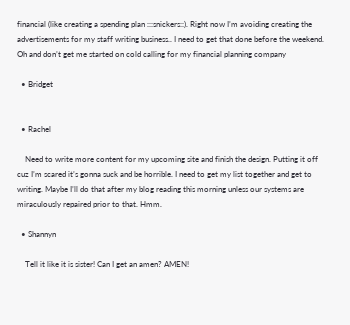financial (like creating a spending plan :::snickers::). Right now I’m avoiding creating the advertisements for my staff writing business.. I need to get that done before the weekend. Oh and don’t get me started on cold calling for my financial planning company

  • Bridget


  • Rachel

    Need to write more content for my upcoming site and finish the design. Putting it off cuz I’m scared it’s gonna suck and be horrible. I need to get my list together and get to writing. Maybe I’ll do that after my blog reading this morning unless our systems are miraculously repaired prior to that. Hmm.

  • Shannyn

    Tell it like it is sister! Can I get an amen? AMEN!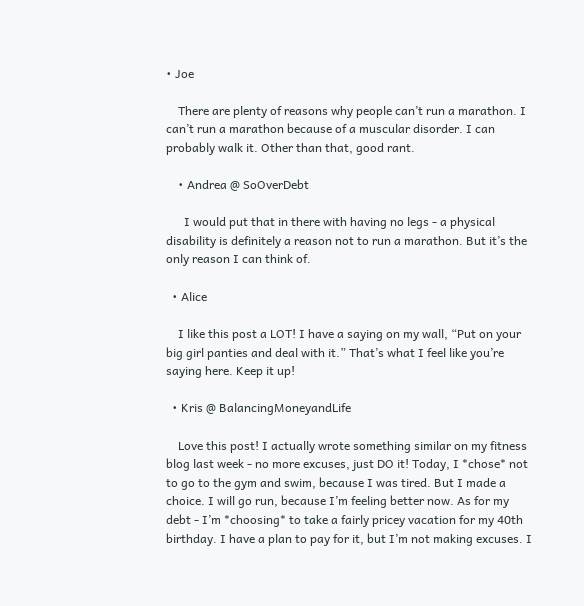• Joe

    There are plenty of reasons why people can’t run a marathon. I can’t run a marathon because of a muscular disorder. I can probably walk it. Other than that, good rant.

    • Andrea @ SoOverDebt

      I would put that in there with having no legs - a physical disability is definitely a reason not to run a marathon. But it’s the only reason I can think of.

  • Alice

    I like this post a LOT! I have a saying on my wall, “Put on your big girl panties and deal with it.” That’s what I feel like you’re saying here. Keep it up!

  • Kris @ BalancingMoneyandLife

    Love this post! I actually wrote something similar on my fitness blog last week - no more excuses, just DO it! Today, I *chose* not to go to the gym and swim, because I was tired. But I made a choice. I will go run, because I’m feeling better now. As for my debt - I’m *choosing* to take a fairly pricey vacation for my 40th birthday. I have a plan to pay for it, but I’m not making excuses. I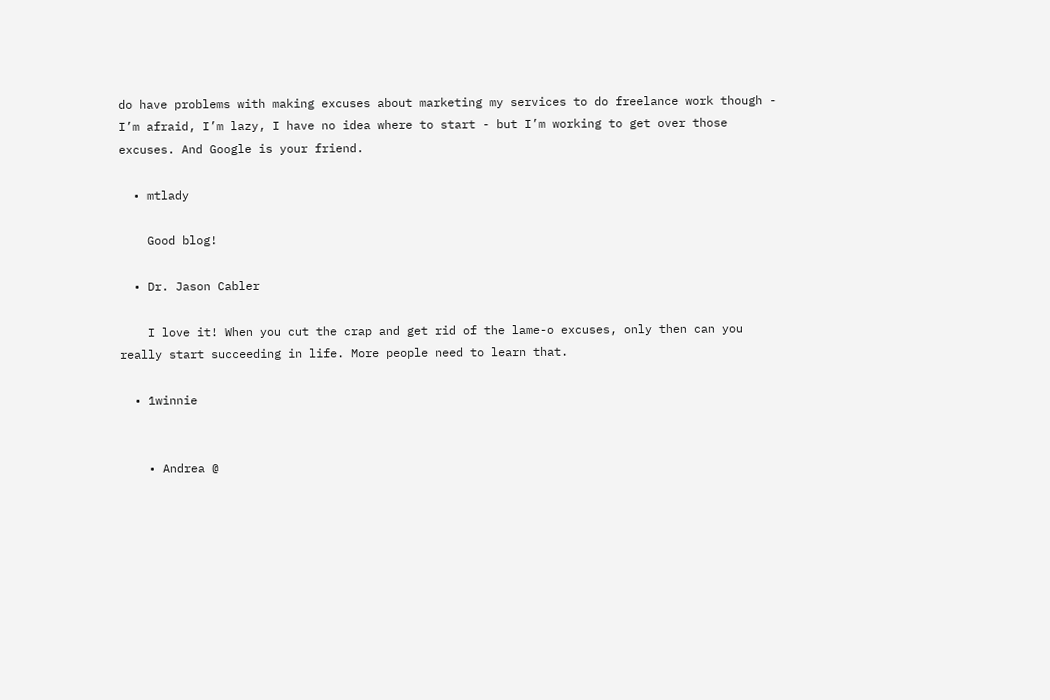do have problems with making excuses about marketing my services to do freelance work though - I’m afraid, I’m lazy, I have no idea where to start - but I’m working to get over those excuses. And Google is your friend.

  • mtlady

    Good blog!

  • Dr. Jason Cabler

    I love it! When you cut the crap and get rid of the lame-o excuses, only then can you really start succeeding in life. More people need to learn that.

  • 1winnie


    • Andrea @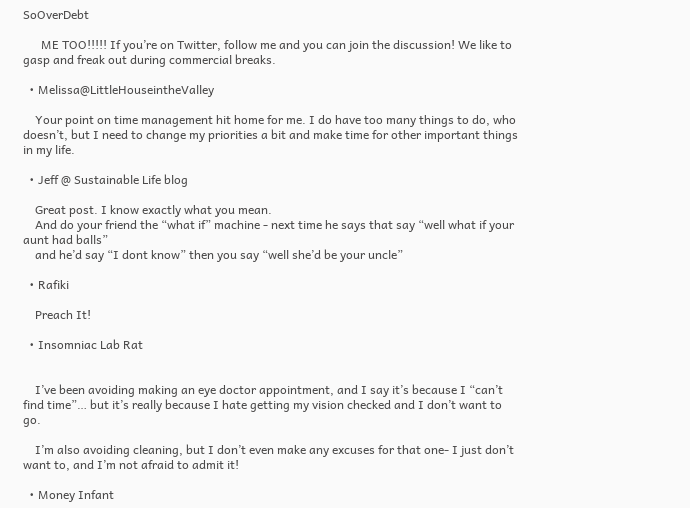SoOverDebt

      ME TOO!!!!! If you’re on Twitter, follow me and you can join the discussion! We like to gasp and freak out during commercial breaks.

  • Melissa@LittleHouseintheValley

    Your point on time management hit home for me. I do have too many things to do, who doesn’t, but I need to change my priorities a bit and make time for other important things in my life.

  • Jeff @ Sustainable Life blog

    Great post. I know exactly what you mean.
    And do your friend the “what if” machine - next time he says that say “well what if your aunt had balls”
    and he’d say “I dont know” then you say “well she’d be your uncle”

  • Rafiki

    Preach It!

  • Insomniac Lab Rat


    I’ve been avoiding making an eye doctor appointment, and I say it’s because I “can’t find time”… but it’s really because I hate getting my vision checked and I don’t want to go.

    I’m also avoiding cleaning, but I don’t even make any excuses for that one- I just don’t want to, and I’m not afraid to admit it!

  • Money Infant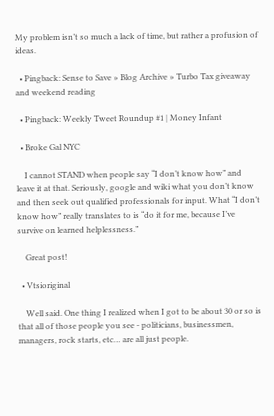My problem isn’t so much a lack of time, but rather a profusion of ideas.

  • Pingback: Sense to Save » Blog Archive » Turbo Tax giveaway and weekend reading

  • Pingback: Weekly Tweet Roundup #1 | Money Infant

  • Broke Gal NYC

    I cannot STAND when people say “I don’t know how” and leave it at that. Seriously, google and wiki what you don’t know and then seek out qualified professionals for input. What “I don’t know how” really translates to is “do it for me, because I’ve survive on learned helplessness.”

    Great post!

  • Vtsioriginal

    Well said. One thing I realized when I got to be about 30 or so is that all of those people you see - politicians, businessmen, managers, rock starts, etc… are all just people.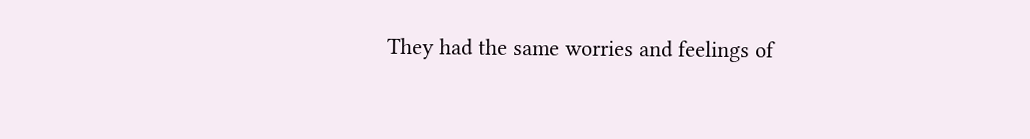They had the same worries and feelings of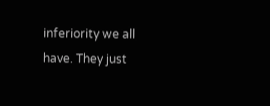inferiority we all have. They just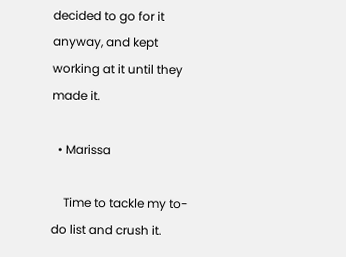decided to go for it anyway, and kept working at it until they made it.

  • Marissa

    Time to tackle my to-do list and crush it.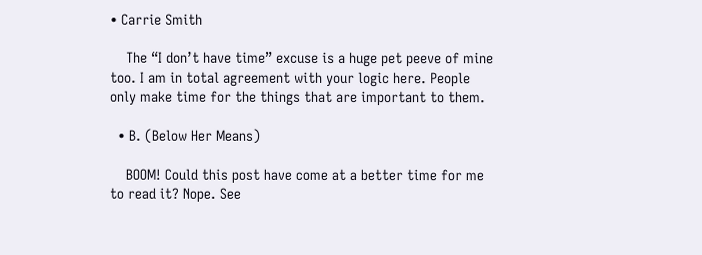• Carrie Smith

    The “I don’t have time” excuse is a huge pet peeve of mine too. I am in total agreement with your logic here. People only make time for the things that are important to them.

  • B. (Below Her Means)

    BOOM! Could this post have come at a better time for me to read it? Nope. See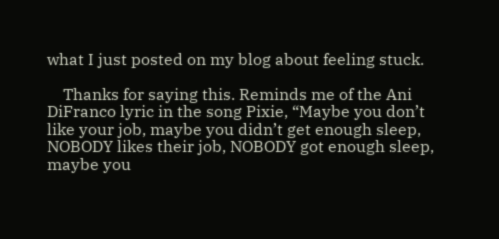what I just posted on my blog about feeling stuck.

    Thanks for saying this. Reminds me of the Ani DiFranco lyric in the song Pixie, “Maybe you don’t like your job, maybe you didn’t get enough sleep, NOBODY likes their job, NOBODY got enough sleep, maybe you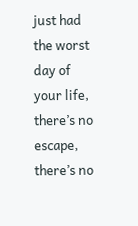just had the worst day of your life, there’s no escape, there’s no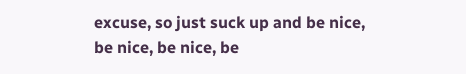excuse, so just suck up and be nice, be nice, be nice, be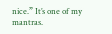nice.” It’s one of my mantras.